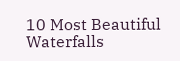10 Most Beautiful Waterfalls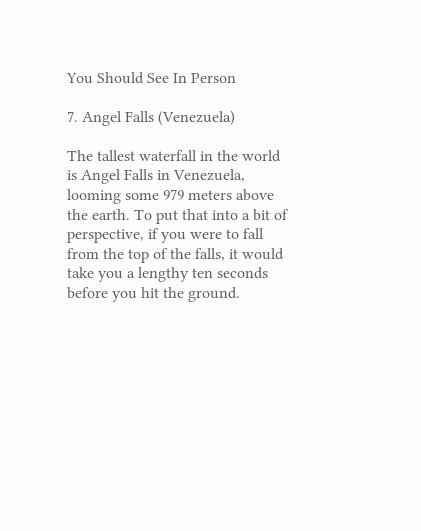You Should See In Person

7. Angel Falls (Venezuela)

The tallest waterfall in the world is Angel Falls in Venezuela, looming some 979 meters above the earth. To put that into a bit of perspective, if you were to fall from the top of the falls, it would take you a lengthy ten seconds before you hit the ground.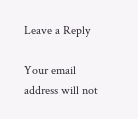Leave a Reply

Your email address will not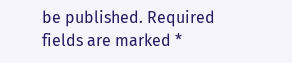be published. Required fields are marked *